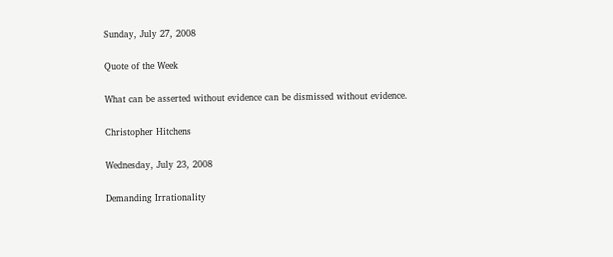Sunday, July 27, 2008

Quote of the Week

What can be asserted without evidence can be dismissed without evidence.

Christopher Hitchens

Wednesday, July 23, 2008

Demanding Irrationality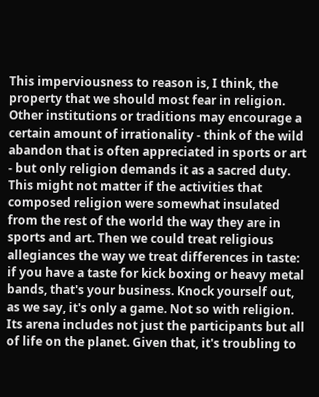This imperviousness to reason is, I think, the property that we should most fear in religion. Other institutions or traditions may encourage a certain amount of irrationality - think of the wild abandon that is often appreciated in sports or art - but only religion demands it as a sacred duty. This might not matter if the activities that composed religion were somewhat insulated from the rest of the world the way they are in sports and art. Then we could treat religious allegiances the way we treat differences in taste: if you have a taste for kick boxing or heavy metal bands, that's your business. Knock yourself out, as we say, it's only a game. Not so with religion. Its arena includes not just the participants but all of life on the planet. Given that, it's troubling to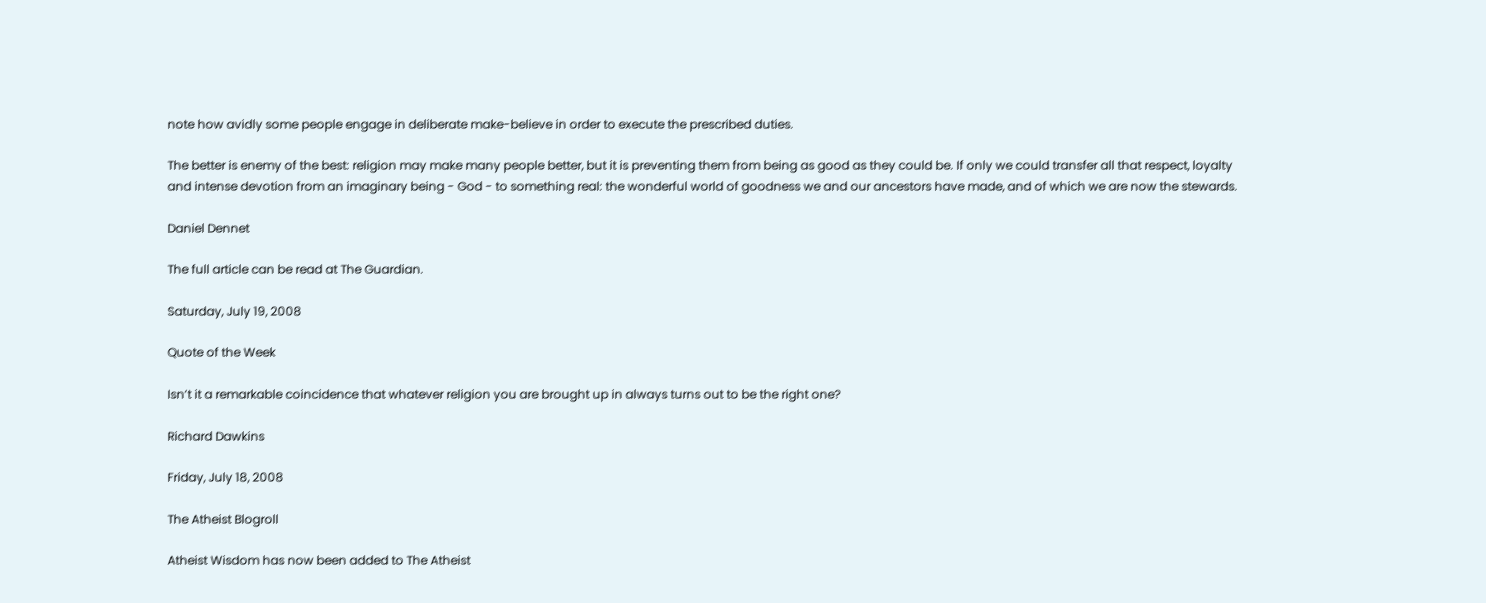note how avidly some people engage in deliberate make-believe in order to execute the prescribed duties.

The better is enemy of the best: religion may make many people better, but it is preventing them from being as good as they could be. If only we could transfer all that respect, loyalty and intense devotion from an imaginary being - God - to something real: the wonderful world of goodness we and our ancestors have made, and of which we are now the stewards.

Daniel Dennet

The full article can be read at The Guardian.

Saturday, July 19, 2008

Quote of the Week

Isn’t it a remarkable coincidence that whatever religion you are brought up in always turns out to be the right one?

Richard Dawkins

Friday, July 18, 2008

The Atheist Blogroll

Atheist Wisdom has now been added to The Atheist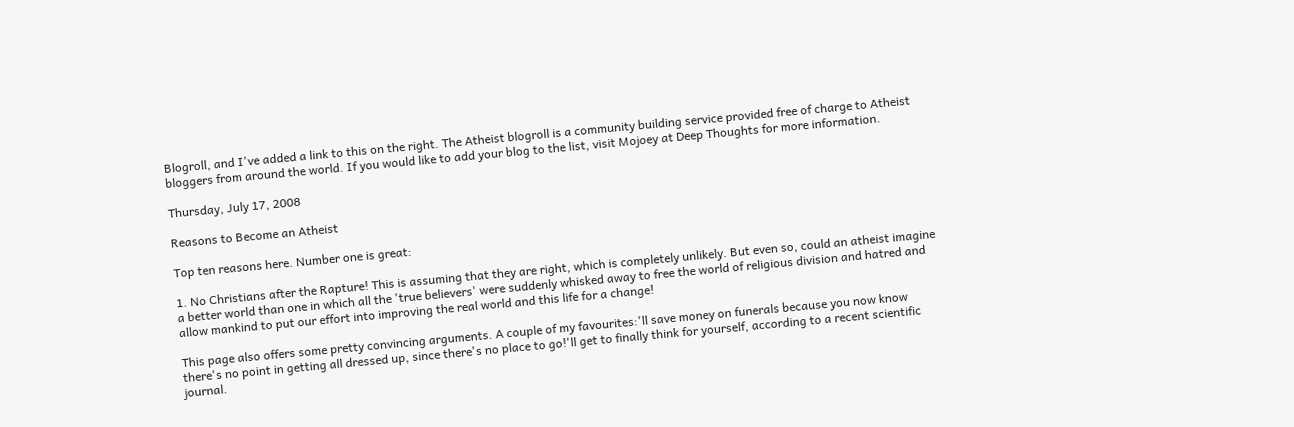Blogroll, and I've added a link to this on the right. The Atheist blogroll is a community building service provided free of charge to Atheist bloggers from around the world. If you would like to add your blog to the list, visit Mojoey at Deep Thoughts for more information.

Thursday, July 17, 2008

Reasons to Become an Atheist

Top ten reasons here. Number one is great:

1. No Christians after the Rapture! This is assuming that they are right, which is completely unlikely. But even so, could an atheist imagine a better world than one in which all the 'true believers' were suddenly whisked away to free the world of religious division and hatred and allow mankind to put our effort into improving the real world and this life for a change!

This page also offers some pretty convincing arguments. A couple of my favourites:'ll save money on funerals because you now know there's no point in getting all dressed up, since there's no place to go!'ll get to finally think for yourself, according to a recent scientific journal.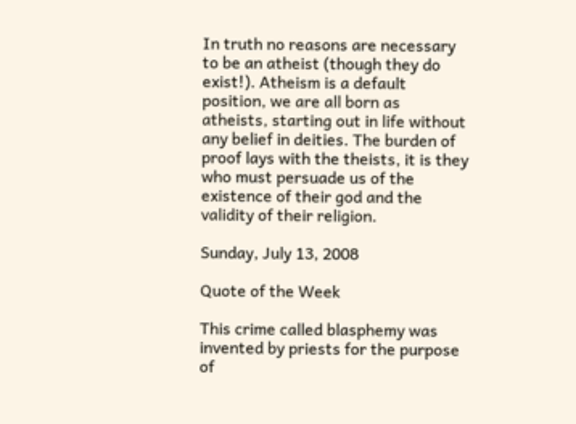In truth no reasons are necessary to be an atheist (though they do exist!). Atheism is a default position, we are all born as atheists, starting out in life without any belief in deities. The burden of proof lays with the theists, it is they who must persuade us of the existence of their god and the validity of their religion.

Sunday, July 13, 2008

Quote of the Week

This crime called blasphemy was invented by priests for the purpose of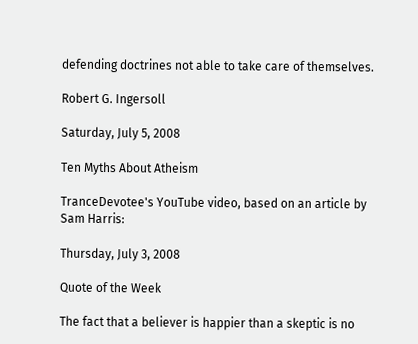defending doctrines not able to take care of themselves.

Robert G. Ingersoll

Saturday, July 5, 2008

Ten Myths About Atheism

TranceDevotee's YouTube video, based on an article by Sam Harris:

Thursday, July 3, 2008

Quote of the Week

The fact that a believer is happier than a skeptic is no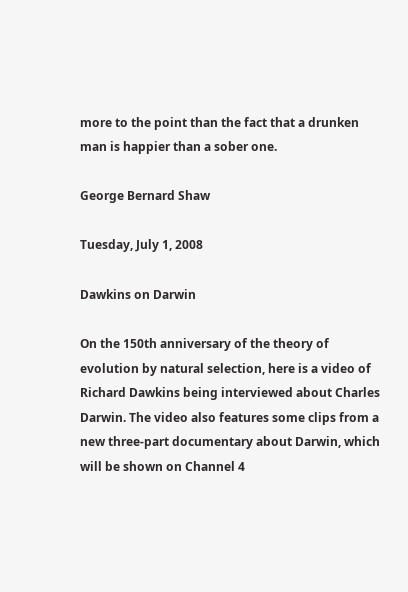more to the point than the fact that a drunken man is happier than a sober one.

George Bernard Shaw

Tuesday, July 1, 2008

Dawkins on Darwin

On the 150th anniversary of the theory of evolution by natural selection, here is a video of Richard Dawkins being interviewed about Charles Darwin. The video also features some clips from a new three-part documentary about Darwin, which will be shown on Channel 4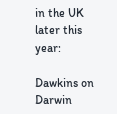in the UK later this year:

Dawkins on Darwin